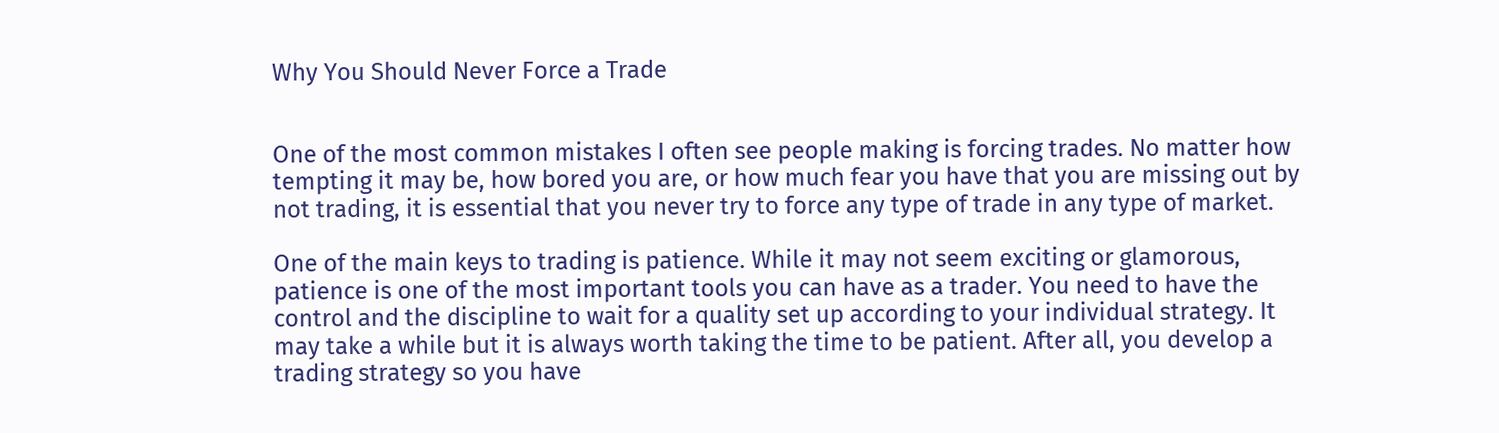Why You Should Never Force a Trade


One of the most common mistakes I often see people making is forcing trades. No matter how tempting it may be, how bored you are, or how much fear you have that you are missing out by not trading, it is essential that you never try to force any type of trade in any type of market.

One of the main keys to trading is patience. While it may not seem exciting or glamorous, patience is one of the most important tools you can have as a trader. You need to have the control and the discipline to wait for a quality set up according to your individual strategy. It may take a while but it is always worth taking the time to be patient. After all, you develop a trading strategy so you have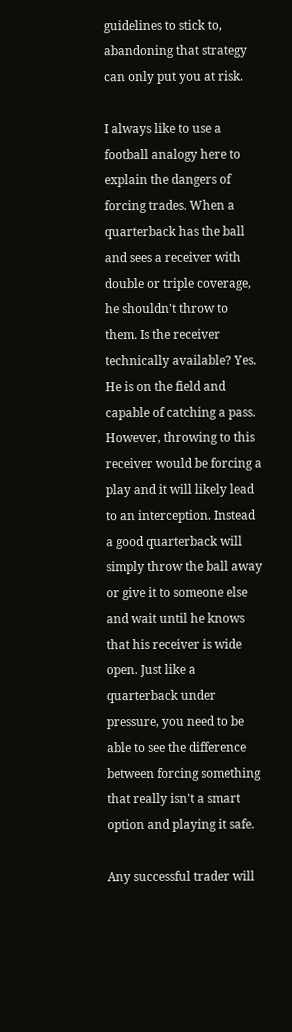guidelines to stick to, abandoning that strategy can only put you at risk.

I always like to use a football analogy here to explain the dangers of forcing trades. When a quarterback has the ball and sees a receiver with double or triple coverage, he shouldn't throw to them. Is the receiver technically available? Yes. He is on the field and capable of catching a pass. However, throwing to this receiver would be forcing a play and it will likely lead to an interception. Instead a good quarterback will simply throw the ball away or give it to someone else and wait until he knows that his receiver is wide open. Just like a quarterback under pressure, you need to be able to see the difference between forcing something that really isn't a smart option and playing it safe.

Any successful trader will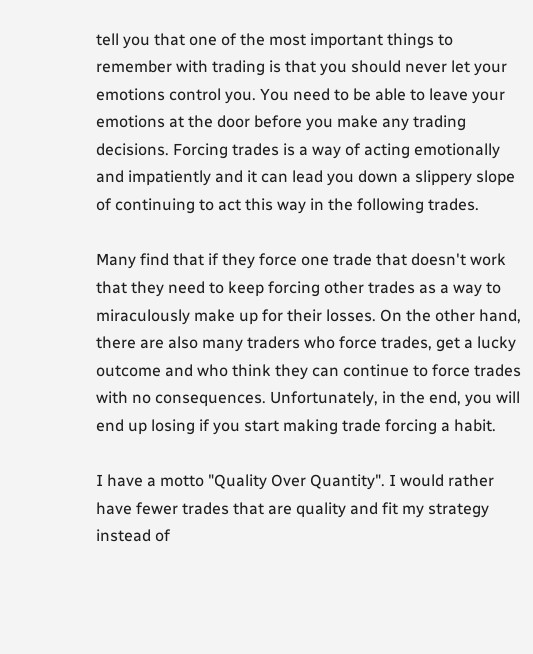tell you that one of the most important things to remember with trading is that you should never let your emotions control you. You need to be able to leave your emotions at the door before you make any trading decisions. Forcing trades is a way of acting emotionally and impatiently and it can lead you down a slippery slope of continuing to act this way in the following trades.

Many find that if they force one trade that doesn't work that they need to keep forcing other trades as a way to miraculously make up for their losses. On the other hand, there are also many traders who force trades, get a lucky outcome and who think they can continue to force trades with no consequences. Unfortunately, in the end, you will end up losing if you start making trade forcing a habit.

I have a motto "Quality Over Quantity". I would rather have fewer trades that are quality and fit my strategy instead of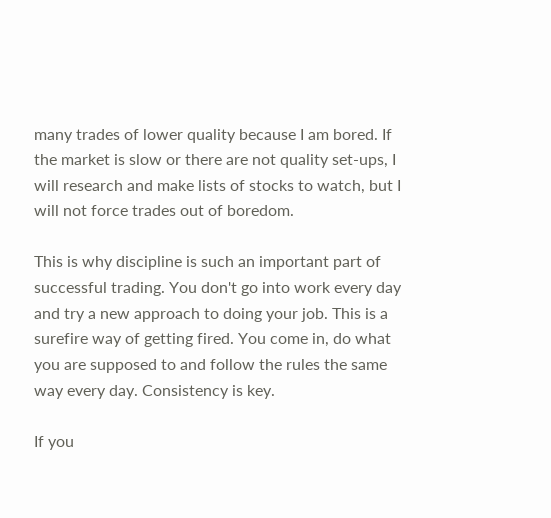many trades of lower quality because I am bored. If the market is slow or there are not quality set-ups, I will research and make lists of stocks to watch, but I will not force trades out of boredom.

This is why discipline is such an important part of successful trading. You don't go into work every day and try a new approach to doing your job. This is a surefire way of getting fired. You come in, do what you are supposed to and follow the rules the same way every day. Consistency is key.

If you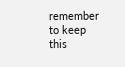remember to keep this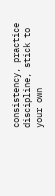consistency, practice discipline, stick to your own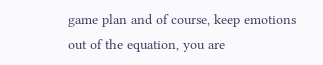game plan and of course, keep emotions out of the equation, you are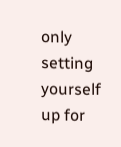only setting yourself up for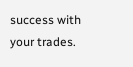success with your trades.